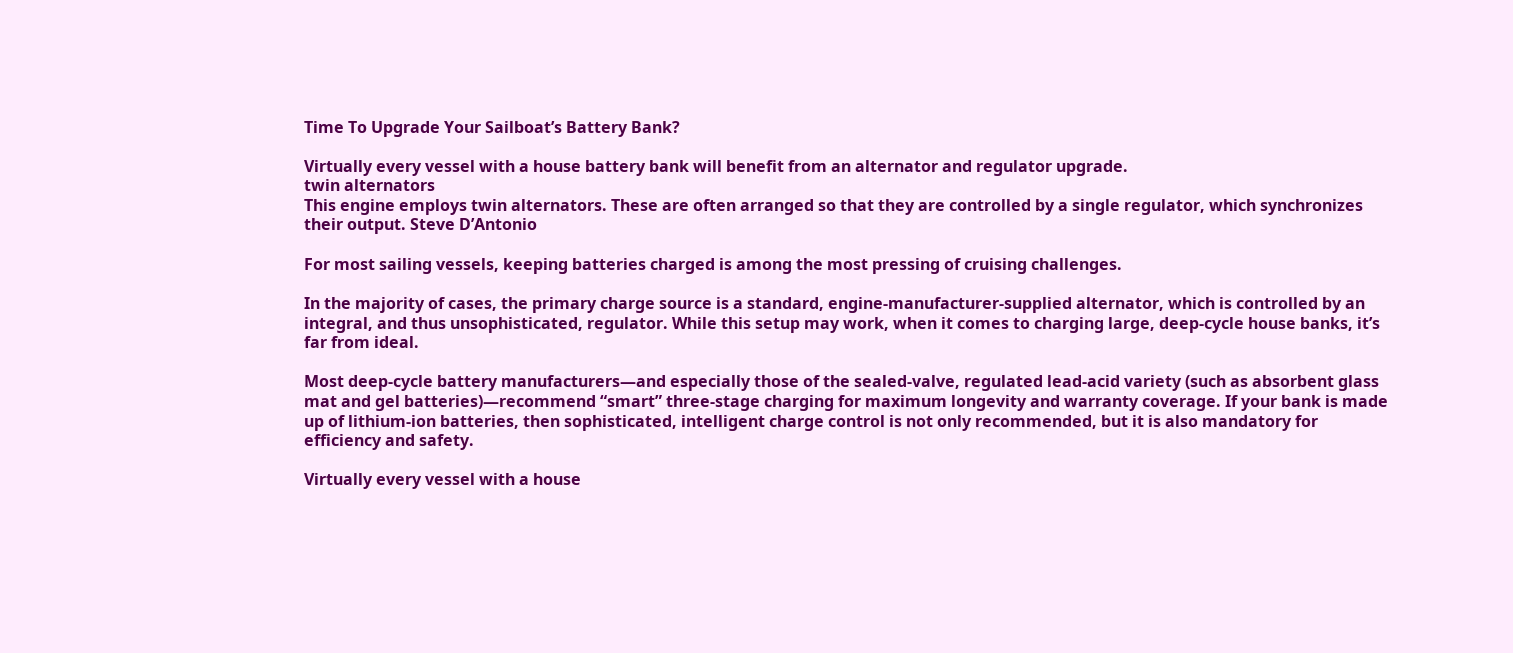Time To Upgrade Your Sailboat’s Battery Bank?

Virtually every vessel with a house battery bank will benefit from an alternator and regulator upgrade.
twin alternators
This engine employs twin alternators. These are often arranged so that they are controlled by a single regulator, which synchronizes their output. Steve D’Antonio

For most sailing vessels, keeping batteries charged is among the most pressing of cruising challenges.

In the majority of cases, the primary charge source is a standard, engine-manufacturer-supplied alternator, which is controlled by an integral, and thus unsophisticated, regulator. While this setup may work, when it comes to charging large, deep-cycle house banks, it’s far from ideal.

Most deep-cycle battery manufacturers—and especially those of the sealed-valve, regulated lead-acid variety (such as absorbent glass mat and gel batteries)—recommend “smart” three-stage charging for maximum longevity and warranty coverage. If your bank is made up of lithium-ion batteries, then sophisticated, intelligent charge control is not only recommended, but it is also mandatory for efficiency and safety.

Virtually every vessel with a house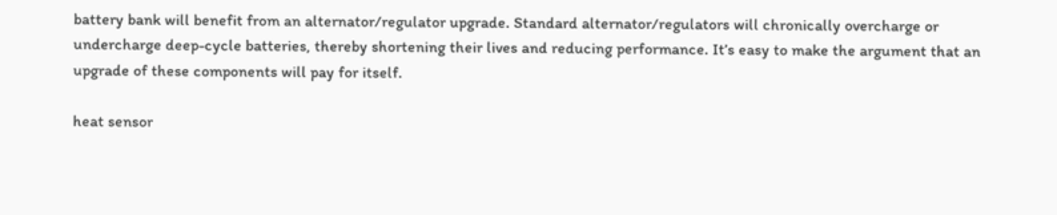battery bank will benefit from an alternator/regulator upgrade. Standard alternator/regulators will chronically overcharge or undercharge deep-cycle batteries, thereby shortening their lives and reducing performance. It’s easy to make the argument that an upgrade of these components will pay for itself.

heat sensor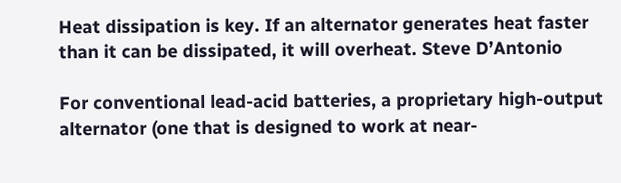Heat dissipation is key. If an alternator generates heat faster than it can be dissipated, it will overheat. Steve D’Antonio

For conventional lead-acid batteries, a proprietary high-output alternator (one that is designed to work at near-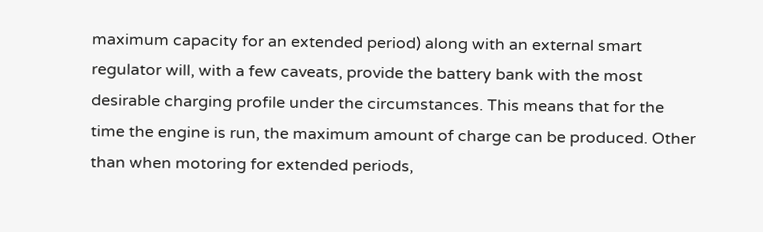maximum capacity for an extended period) along with an external smart regulator will, with a few caveats, provide the battery bank with the most desirable charging profile under the circumstances. This means that for the time the engine is run, the maximum amount of charge can be produced. Other than when motoring for extended periods,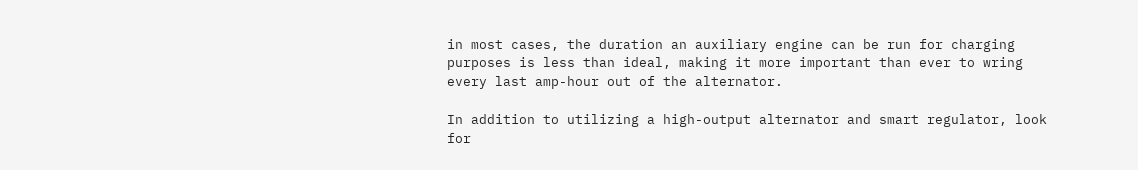in most cases, the duration an auxiliary engine can be run for charging purposes is less than ideal, making it more important than ever to wring every last amp-hour out of the alternator.

In addition to utilizing a high-output alternator and smart regulator, look for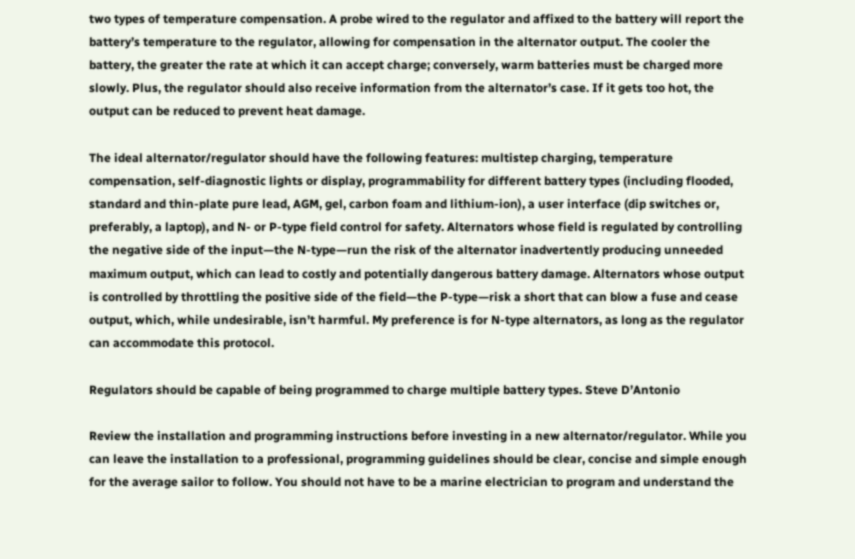two types of temperature compensation. A probe wired to the regulator and affixed to the battery will report the battery’s temperature to the regulator, allowing for compensation in the alternator output. The cooler the battery, the greater the rate at which it can accept charge; conversely, warm batteries must be charged more slowly. Plus, the regulator should also receive information from the alternator’s case. If it gets too hot, the output can be reduced to prevent heat damage.

The ideal alternator/regulator should have the following features: multistep charging, temperature compensation, self-diagnostic lights or display, programmability for different battery types (including flooded, standard and thin-plate pure lead, AGM, gel, carbon foam and lithium-ion), a user interface (dip switches or, preferably, a laptop), and N- or P-type field control for safety. Alternators whose field is regulated by controlling the negative side of the input—the N-type—run the risk of the alternator inadvertently producing unneeded maximum output, which can lead to costly and potentially dangerous battery damage. Alternators whose output is controlled by throttling the positive side of the field—the P-type—risk a short that can blow a fuse and cease output, which, while undesirable, isn’t harmful. My preference is for N-type alternators, as long as the regulator can accommodate this protocol.

Regulators should be capable of being programmed to charge multiple battery types. Steve D’Antonio

Review the installation and programming instructions before investing in a new alternator/regulator. While you can leave the installation to a professional, programming guidelines should be clear, concise and simple enough for the average sailor to follow. You should not have to be a marine electrician to program and understand the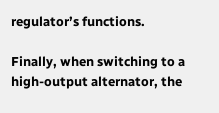regulator’s functions.

Finally, when switching to a high-output alternator, the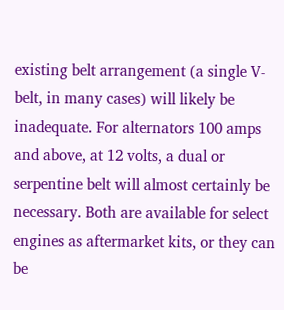existing belt arrangement (a single V-belt, in many cases) will likely be inadequate. For alternators 100 amps and above, at 12 volts, a dual or serpentine belt will almost certainly be necessary. Both are available for select engines as aftermarket kits, or they can be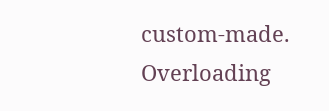custom-made. Overloading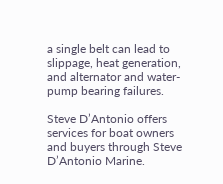a single belt can lead to slippage, heat generation, and alternator and water-pump bearing failures.

Steve D’Antonio offers services for boat owners and buyers through Steve D’Antonio Marine.